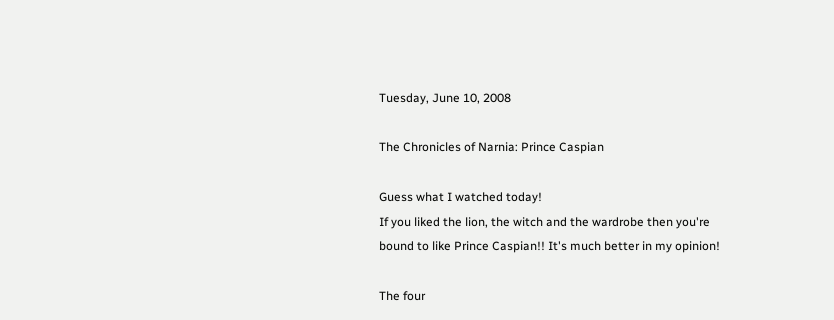Tuesday, June 10, 2008

The Chronicles of Narnia: Prince Caspian

Guess what I watched today!
If you liked the lion, the witch and the wardrobe then you're bound to like Prince Caspian!! It's much better in my opinion!

The four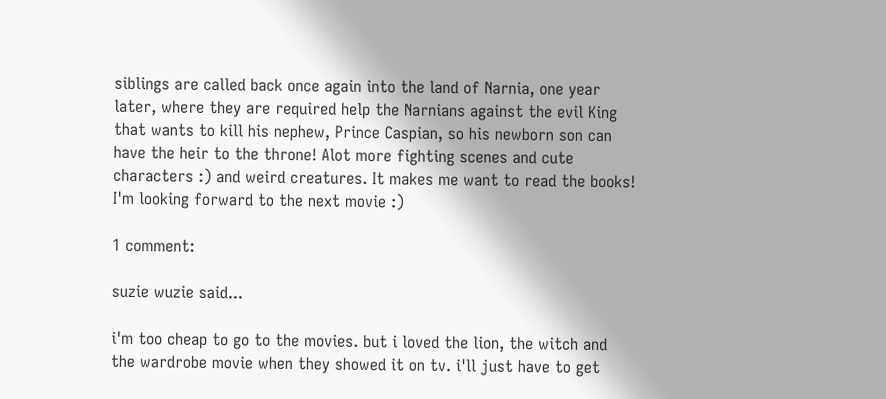siblings are called back once again into the land of Narnia, one year later, where they are required help the Narnians against the evil King that wants to kill his nephew, Prince Caspian, so his newborn son can have the heir to the throne! Alot more fighting scenes and cute characters :) and weird creatures. It makes me want to read the books! I'm looking forward to the next movie :)

1 comment:

suzie wuzie said...

i'm too cheap to go to the movies. but i loved the lion, the witch and the wardrobe movie when they showed it on tv. i'll just have to get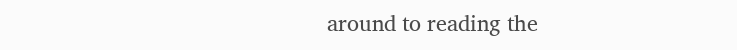around to reading the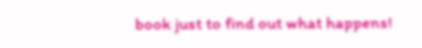book just to find out what happens!